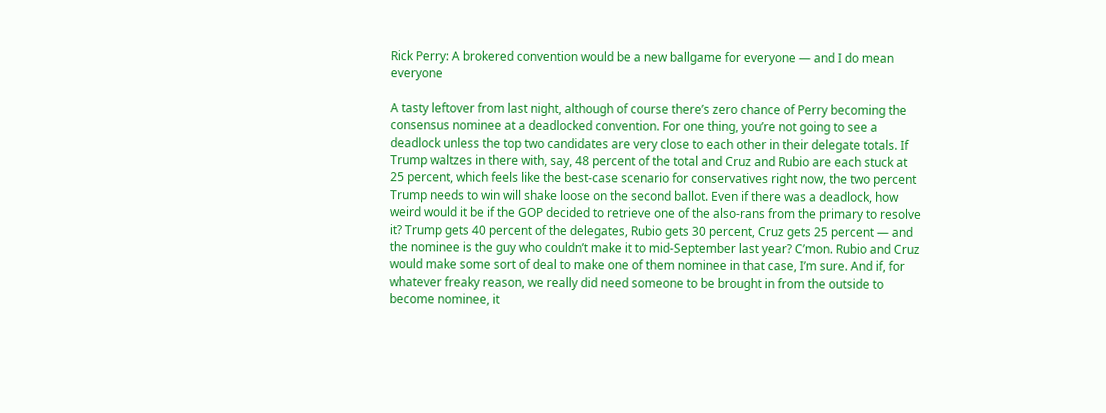Rick Perry: A brokered convention would be a new ballgame for everyone — and I do mean everyone

A tasty leftover from last night, although of course there’s zero chance of Perry becoming the consensus nominee at a deadlocked convention. For one thing, you’re not going to see a deadlock unless the top two candidates are very close to each other in their delegate totals. If Trump waltzes in there with, say, 48 percent of the total and Cruz and Rubio are each stuck at 25 percent, which feels like the best-case scenario for conservatives right now, the two percent Trump needs to win will shake loose on the second ballot. Even if there was a deadlock, how weird would it be if the GOP decided to retrieve one of the also-rans from the primary to resolve it? Trump gets 40 percent of the delegates, Rubio gets 30 percent, Cruz gets 25 percent — and the nominee is the guy who couldn’t make it to mid-September last year? C’mon. Rubio and Cruz would make some sort of deal to make one of them nominee in that case, I’m sure. And if, for whatever freaky reason, we really did need someone to be brought in from the outside to become nominee, it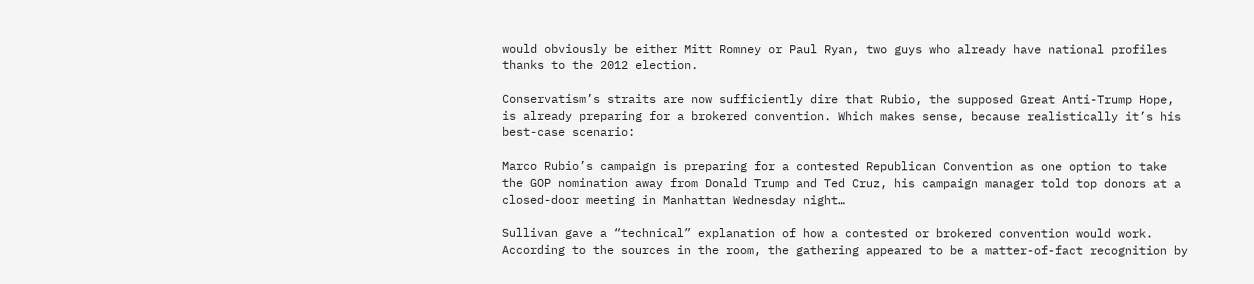would obviously be either Mitt Romney or Paul Ryan, two guys who already have national profiles thanks to the 2012 election.

Conservatism’s straits are now sufficiently dire that Rubio, the supposed Great Anti-Trump Hope, is already preparing for a brokered convention. Which makes sense, because realistically it’s his best-case scenario:

Marco Rubio’s campaign is preparing for a contested Republican Convention as one option to take the GOP nomination away from Donald Trump and Ted Cruz, his campaign manager told top donors at a closed-door meeting in Manhattan Wednesday night…

Sullivan gave a “technical” explanation of how a contested or brokered convention would work. According to the sources in the room, the gathering appeared to be a matter-of-fact recognition by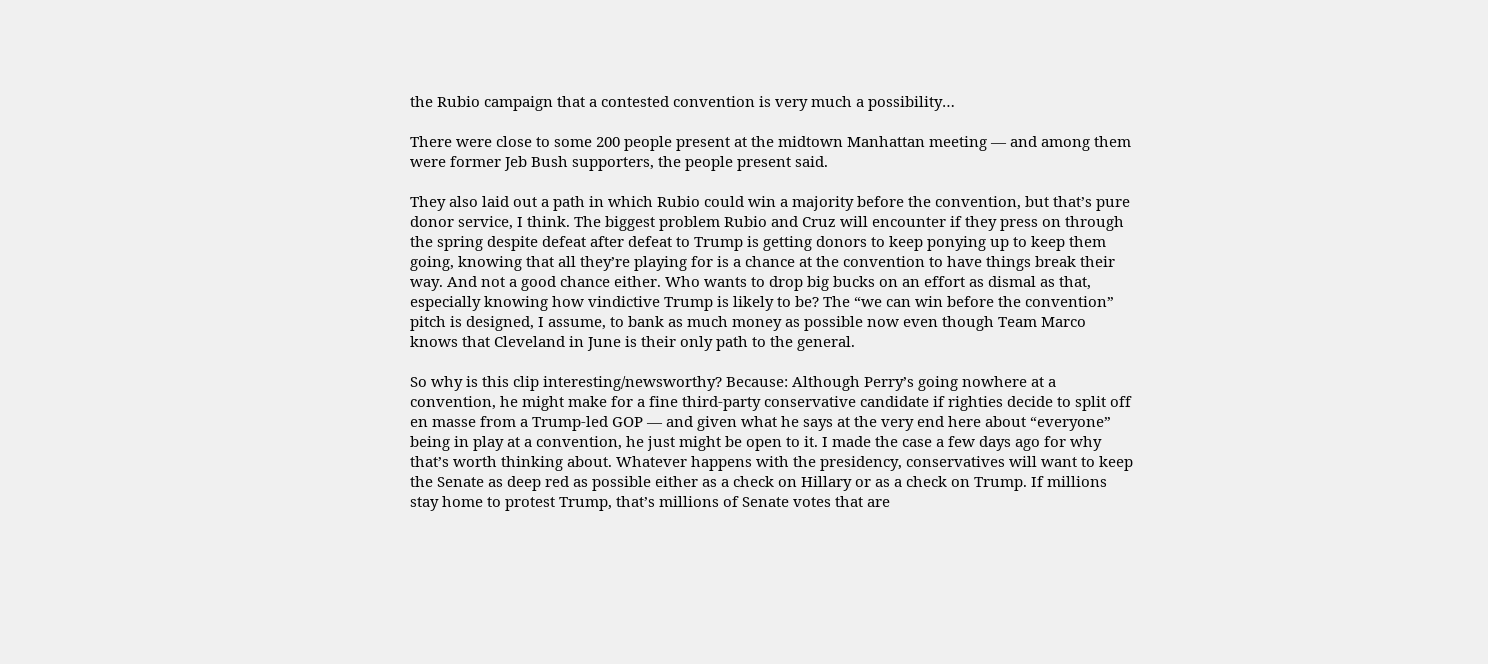the Rubio campaign that a contested convention is very much a possibility…

There were close to some 200 people present at the midtown Manhattan meeting — and among them were former Jeb Bush supporters, the people present said.

They also laid out a path in which Rubio could win a majority before the convention, but that’s pure donor service, I think. The biggest problem Rubio and Cruz will encounter if they press on through the spring despite defeat after defeat to Trump is getting donors to keep ponying up to keep them going, knowing that all they’re playing for is a chance at the convention to have things break their way. And not a good chance either. Who wants to drop big bucks on an effort as dismal as that, especially knowing how vindictive Trump is likely to be? The “we can win before the convention” pitch is designed, I assume, to bank as much money as possible now even though Team Marco knows that Cleveland in June is their only path to the general.

So why is this clip interesting/newsworthy? Because: Although Perry’s going nowhere at a convention, he might make for a fine third-party conservative candidate if righties decide to split off en masse from a Trump-led GOP — and given what he says at the very end here about “everyone” being in play at a convention, he just might be open to it. I made the case a few days ago for why that’s worth thinking about. Whatever happens with the presidency, conservatives will want to keep the Senate as deep red as possible either as a check on Hillary or as a check on Trump. If millions stay home to protest Trump, that’s millions of Senate votes that are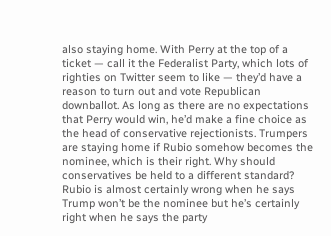also staying home. With Perry at the top of a ticket — call it the Federalist Party, which lots of righties on Twitter seem to like — they’d have a reason to turn out and vote Republican downballot. As long as there are no expectations that Perry would win, he’d make a fine choice as the head of conservative rejectionists. Trumpers are staying home if Rubio somehow becomes the nominee, which is their right. Why should conservatives be held to a different standard? Rubio is almost certainly wrong when he says Trump won’t be the nominee but he’s certainly right when he says the party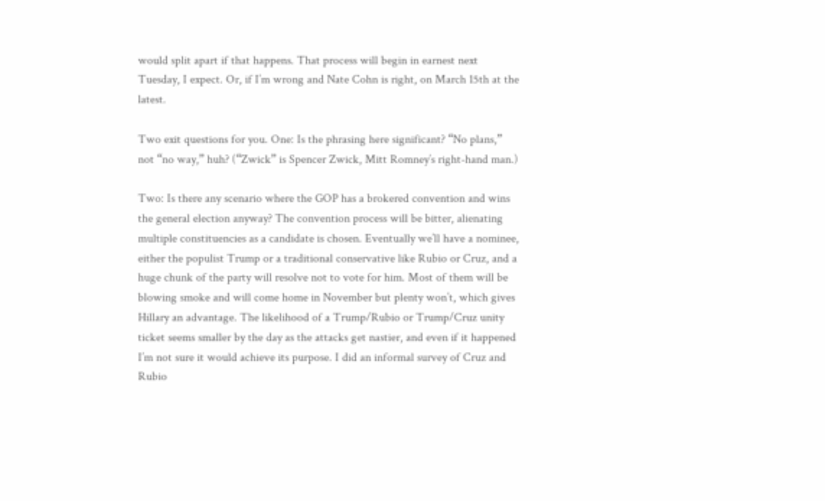would split apart if that happens. That process will begin in earnest next Tuesday, I expect. Or, if I’m wrong and Nate Cohn is right, on March 15th at the latest.

Two exit questions for you. One: Is the phrasing here significant? “No plans,” not “no way,” huh? (“Zwick” is Spencer Zwick, Mitt Romney’s right-hand man.)

Two: Is there any scenario where the GOP has a brokered convention and wins the general election anyway? The convention process will be bitter, alienating multiple constituencies as a candidate is chosen. Eventually we’ll have a nominee, either the populist Trump or a traditional conservative like Rubio or Cruz, and a huge chunk of the party will resolve not to vote for him. Most of them will be blowing smoke and will come home in November but plenty won’t, which gives Hillary an advantage. The likelihood of a Trump/Rubio or Trump/Cruz unity ticket seems smaller by the day as the attacks get nastier, and even if it happened I’m not sure it would achieve its purpose. I did an informal survey of Cruz and Rubio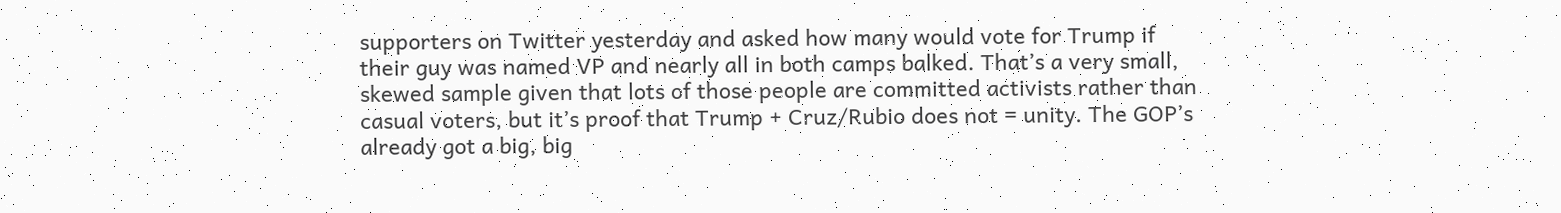supporters on Twitter yesterday and asked how many would vote for Trump if their guy was named VP and nearly all in both camps balked. That’s a very small, skewed sample given that lots of those people are committed activists rather than casual voters, but it’s proof that Trump + Cruz/Rubio does not = unity. The GOP’s already got a big, big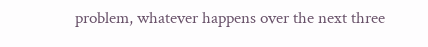problem, whatever happens over the next three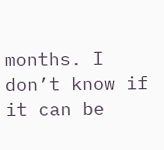months. I don’t know if it can be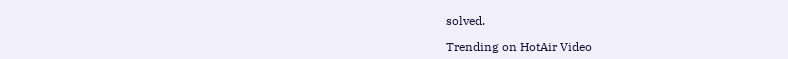solved.

Trending on HotAir Video